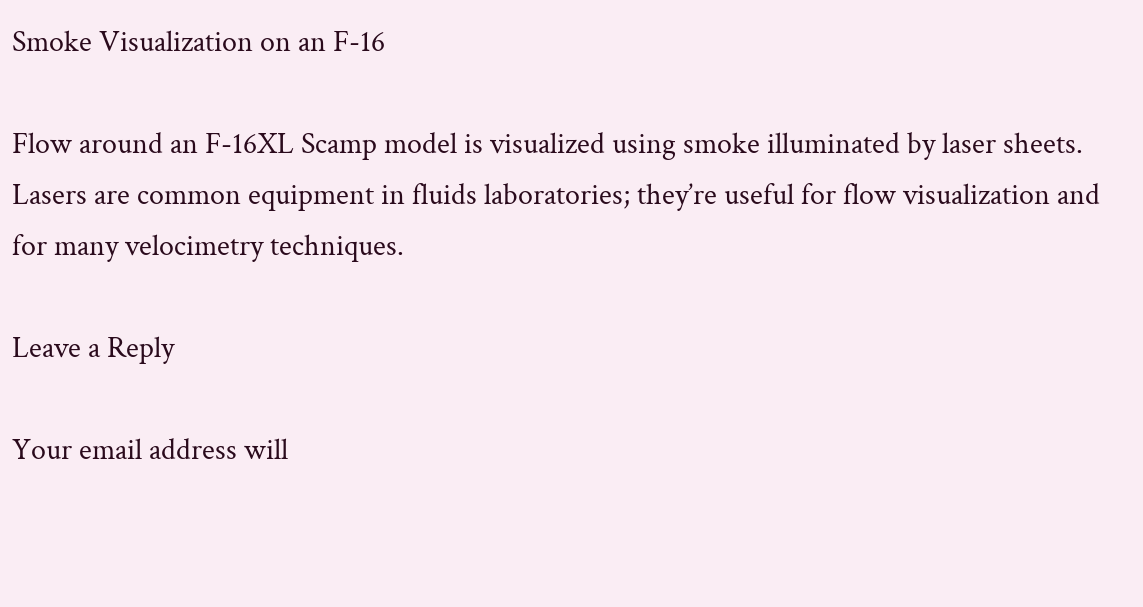Smoke Visualization on an F-16

Flow around an F-16XL Scamp model is visualized using smoke illuminated by laser sheets. Lasers are common equipment in fluids laboratories; they’re useful for flow visualization and for many velocimetry techniques.

Leave a Reply

Your email address will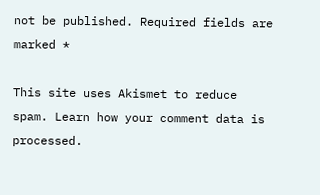not be published. Required fields are marked *

This site uses Akismet to reduce spam. Learn how your comment data is processed.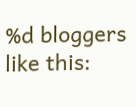%d bloggers like this: